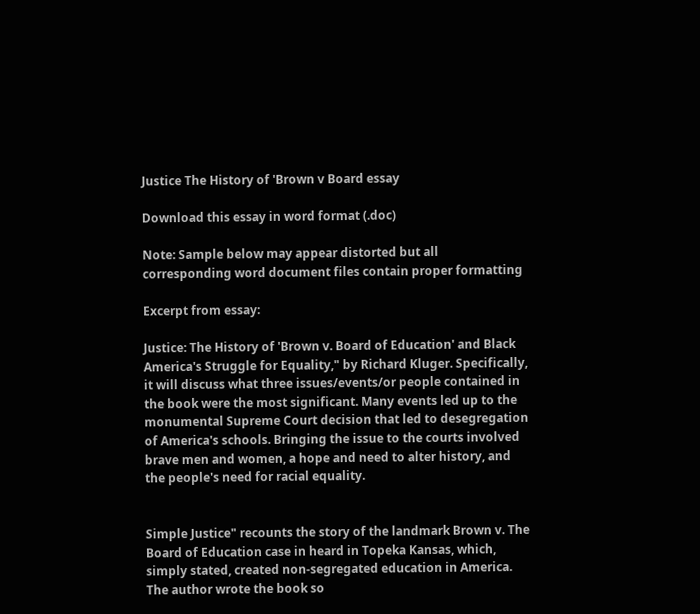Justice The History of 'Brown v Board essay

Download this essay in word format (.doc)

Note: Sample below may appear distorted but all corresponding word document files contain proper formatting

Excerpt from essay:

Justice: The History of 'Brown v. Board of Education' and Black America's Struggle for Equality," by Richard Kluger. Specifically, it will discuss what three issues/events/or people contained in the book were the most significant. Many events led up to the monumental Supreme Court decision that led to desegregation of America's schools. Bringing the issue to the courts involved brave men and women, a hope and need to alter history, and the people's need for racial equality.


Simple Justice" recounts the story of the landmark Brown v. The Board of Education case in heard in Topeka Kansas, which, simply stated, created non-segregated education in America. The author wrote the book so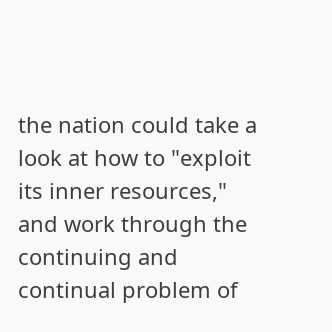the nation could take a look at how to "exploit its inner resources," and work through the continuing and continual problem of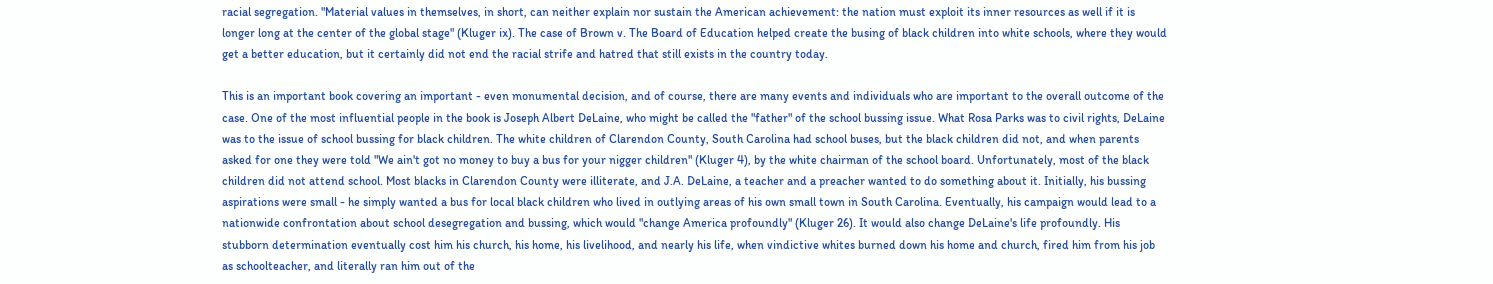racial segregation. "Material values in themselves, in short, can neither explain nor sustain the American achievement: the nation must exploit its inner resources as well if it is longer long at the center of the global stage" (Kluger ix). The case of Brown v. The Board of Education helped create the busing of black children into white schools, where they would get a better education, but it certainly did not end the racial strife and hatred that still exists in the country today.

This is an important book covering an important - even monumental decision, and of course, there are many events and individuals who are important to the overall outcome of the case. One of the most influential people in the book is Joseph Albert DeLaine, who might be called the "father" of the school bussing issue. What Rosa Parks was to civil rights, DeLaine was to the issue of school bussing for black children. The white children of Clarendon County, South Carolina had school buses, but the black children did not, and when parents asked for one they were told "We ain't got no money to buy a bus for your nigger children" (Kluger 4), by the white chairman of the school board. Unfortunately, most of the black children did not attend school. Most blacks in Clarendon County were illiterate, and J.A. DeLaine, a teacher and a preacher wanted to do something about it. Initially, his bussing aspirations were small - he simply wanted a bus for local black children who lived in outlying areas of his own small town in South Carolina. Eventually, his campaign would lead to a nationwide confrontation about school desegregation and bussing, which would "change America profoundly" (Kluger 26). It would also change DeLaine's life profoundly. His stubborn determination eventually cost him his church, his home, his livelihood, and nearly his life, when vindictive whites burned down his home and church, fired him from his job as schoolteacher, and literally ran him out of the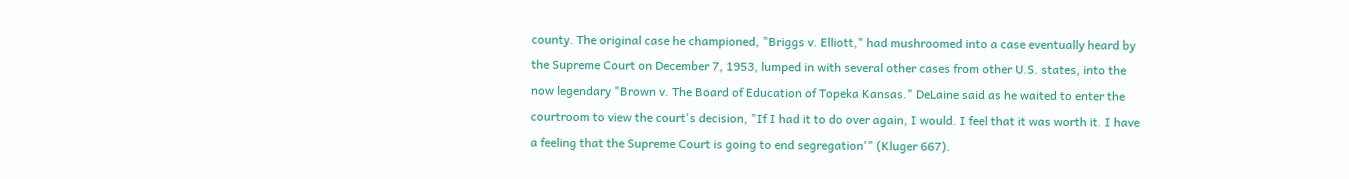county. The original case he championed, "Briggs v. Elliott," had mushroomed into a case eventually heard by the Supreme Court on December 7, 1953, lumped in with several other cases from other U.S. states, into the now legendary "Brown v. The Board of Education of Topeka Kansas." DeLaine said as he waited to enter the courtroom to view the court's decision, "If I had it to do over again, I would. I feel that it was worth it. I have a feeling that the Supreme Court is going to end segregation'" (Kluger 667).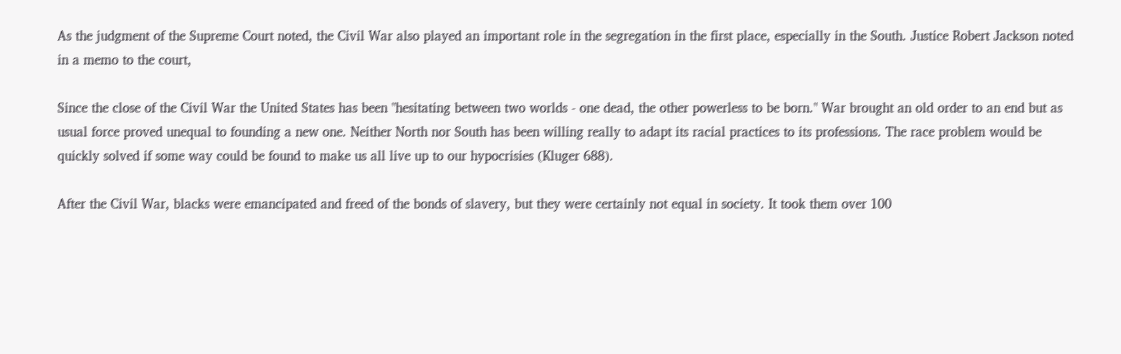As the judgment of the Supreme Court noted, the Civil War also played an important role in the segregation in the first place, especially in the South. Justice Robert Jackson noted in a memo to the court,

Since the close of the Civil War the United States has been "hesitating between two worlds - one dead, the other powerless to be born." War brought an old order to an end but as usual force proved unequal to founding a new one. Neither North nor South has been willing really to adapt its racial practices to its professions. The race problem would be quickly solved if some way could be found to make us all live up to our hypocrisies (Kluger 688).

After the Civil War, blacks were emancipated and freed of the bonds of slavery, but they were certainly not equal in society. It took them over 100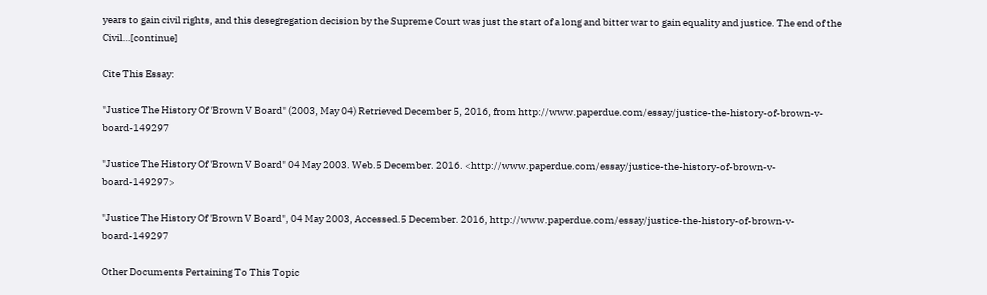years to gain civil rights, and this desegregation decision by the Supreme Court was just the start of a long and bitter war to gain equality and justice. The end of the Civil…[continue]

Cite This Essay:

"Justice The History Of 'Brown V Board" (2003, May 04) Retrieved December 5, 2016, from http://www.paperdue.com/essay/justice-the-history-of-brown-v-board-149297

"Justice The History Of 'Brown V Board" 04 May 2003. Web.5 December. 2016. <http://www.paperdue.com/essay/justice-the-history-of-brown-v-board-149297>

"Justice The History Of 'Brown V Board", 04 May 2003, Accessed.5 December. 2016, http://www.paperdue.com/essay/justice-the-history-of-brown-v-board-149297

Other Documents Pertaining To This Topic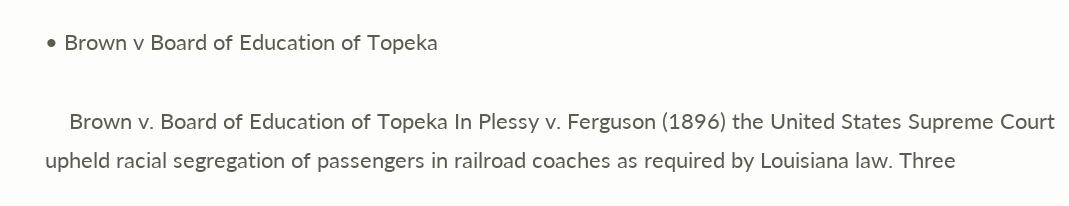• Brown v Board of Education of Topeka

    Brown v. Board of Education of Topeka In Plessy v. Ferguson (1896) the United States Supreme Court upheld racial segregation of passengers in railroad coaches as required by Louisiana law. Three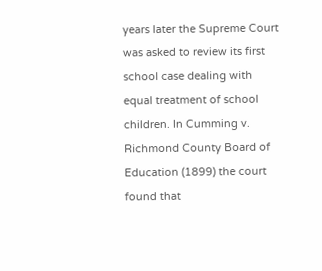years later the Supreme Court was asked to review its first school case dealing with equal treatment of school children. In Cumming v. Richmond County Board of Education (1899) the court found that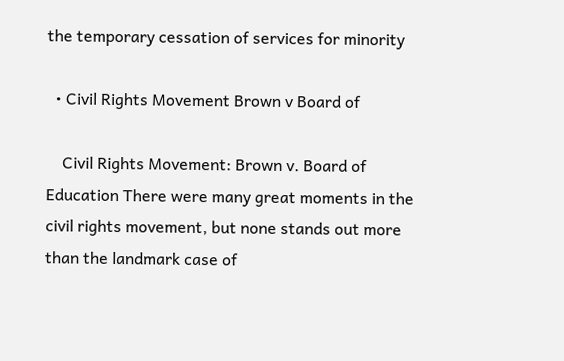the temporary cessation of services for minority

  • Civil Rights Movement Brown v Board of

    Civil Rights Movement: Brown v. Board of Education There were many great moments in the civil rights movement, but none stands out more than the landmark case of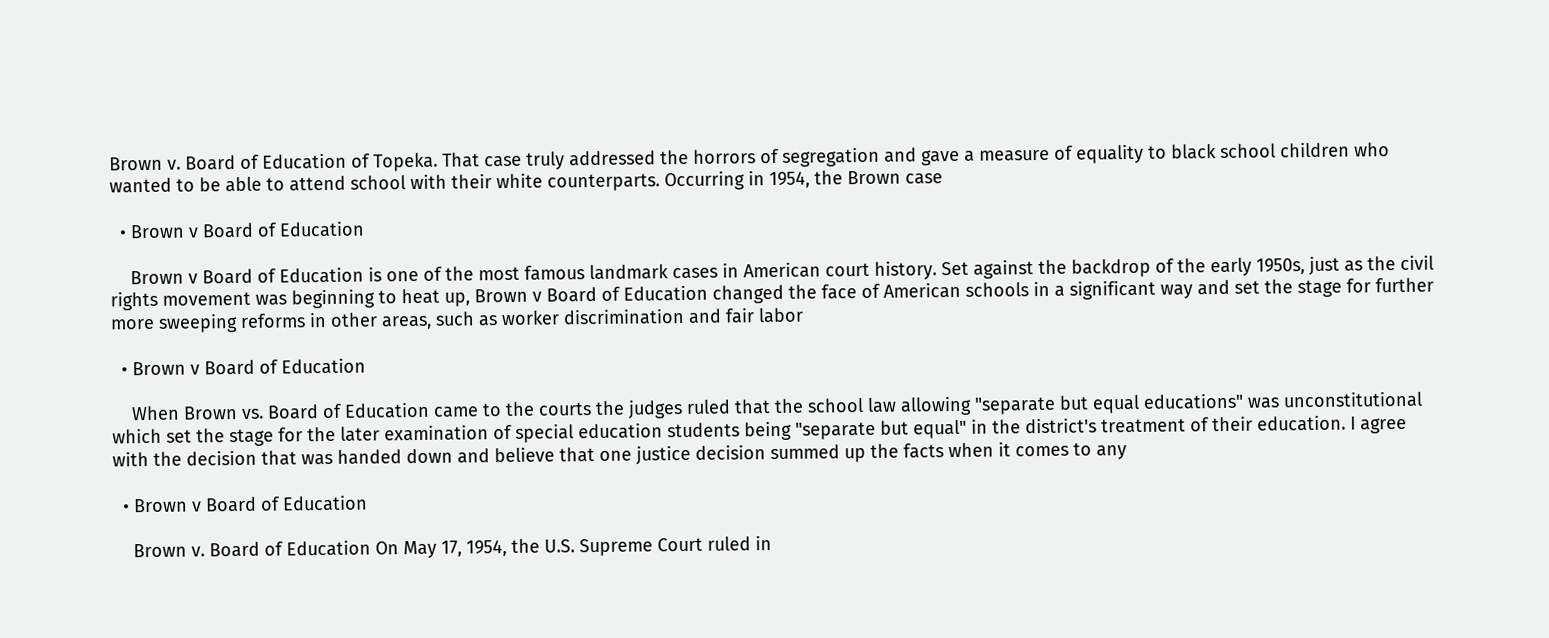Brown v. Board of Education of Topeka. That case truly addressed the horrors of segregation and gave a measure of equality to black school children who wanted to be able to attend school with their white counterparts. Occurring in 1954, the Brown case

  • Brown v Board of Education

    Brown v Board of Education is one of the most famous landmark cases in American court history. Set against the backdrop of the early 1950s, just as the civil rights movement was beginning to heat up, Brown v Board of Education changed the face of American schools in a significant way and set the stage for further more sweeping reforms in other areas, such as worker discrimination and fair labor

  • Brown v Board of Education

    When Brown vs. Board of Education came to the courts the judges ruled that the school law allowing "separate but equal educations" was unconstitutional which set the stage for the later examination of special education students being "separate but equal" in the district's treatment of their education. I agree with the decision that was handed down and believe that one justice decision summed up the facts when it comes to any

  • Brown v Board of Education

    Brown v. Board of Education On May 17, 1954, the U.S. Supreme Court ruled in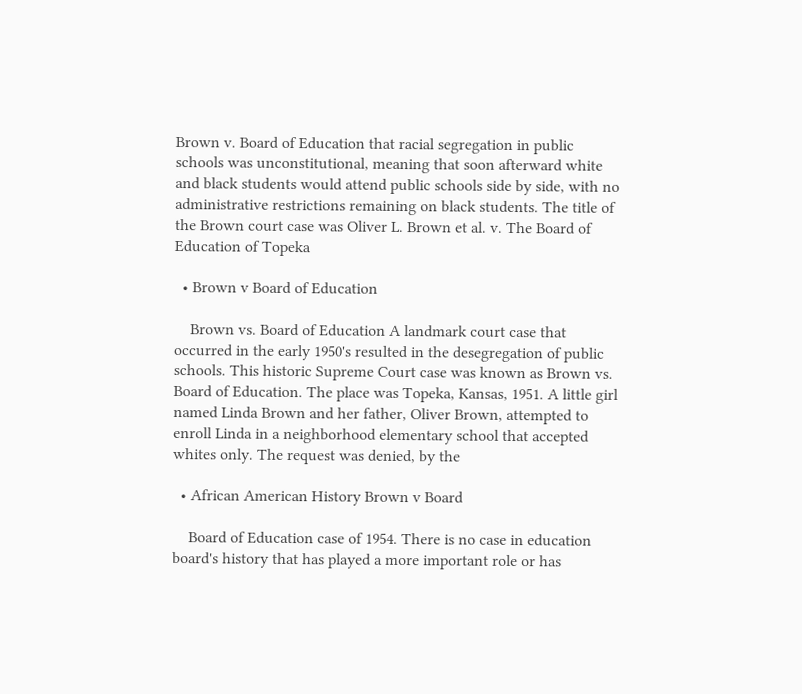Brown v. Board of Education that racial segregation in public schools was unconstitutional, meaning that soon afterward white and black students would attend public schools side by side, with no administrative restrictions remaining on black students. The title of the Brown court case was Oliver L. Brown et al. v. The Board of Education of Topeka

  • Brown v Board of Education

    Brown vs. Board of Education A landmark court case that occurred in the early 1950's resulted in the desegregation of public schools. This historic Supreme Court case was known as Brown vs. Board of Education. The place was Topeka, Kansas, 1951. A little girl named Linda Brown and her father, Oliver Brown, attempted to enroll Linda in a neighborhood elementary school that accepted whites only. The request was denied, by the

  • African American History Brown v Board

    Board of Education case of 1954. There is no case in education board's history that has played a more important role or has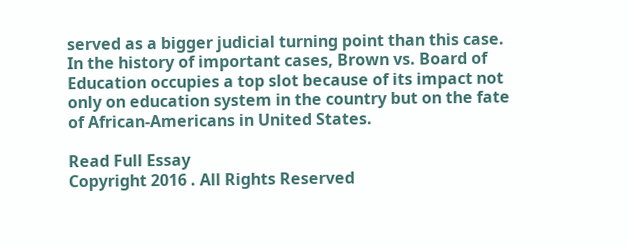served as a bigger judicial turning point than this case. In the history of important cases, Brown vs. Board of Education occupies a top slot because of its impact not only on education system in the country but on the fate of African-Americans in United States.

Read Full Essay
Copyright 2016 . All Rights Reserved